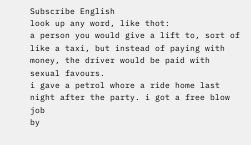Subscribe English
look up any word, like thot:
a person you would give a lift to, sort of like a taxi, but instead of paying with money, the driver would be paid with sexual favours.
i gave a petrol whore a ride home last night after the party. i got a free blow job
by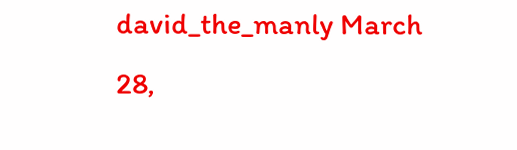david_the_manly March 28,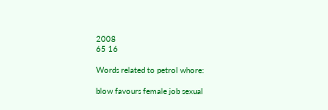2008
65 16

Words related to petrol whore:

blow favours female job sexual